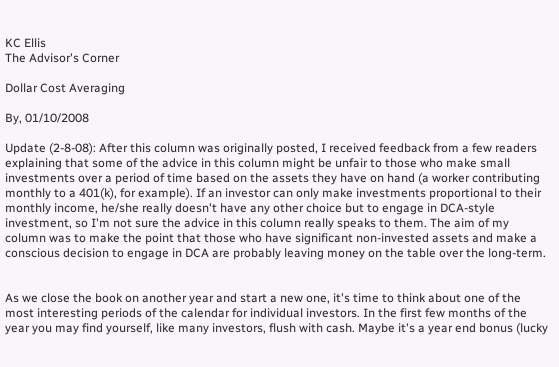KC Ellis
The Advisor's Corner

Dollar Cost Averaging

By, 01/10/2008

Update (2-8-08): After this column was originally posted, I received feedback from a few readers explaining that some of the advice in this column might be unfair to those who make small investments over a period of time based on the assets they have on hand (a worker contributing monthly to a 401(k), for example). If an investor can only make investments proportional to their monthly income, he/she really doesn't have any other choice but to engage in DCA-style investment, so I'm not sure the advice in this column really speaks to them. The aim of my column was to make the point that those who have significant non-invested assets and make a conscious decision to engage in DCA are probably leaving money on the table over the long-term.


As we close the book on another year and start a new one, it's time to think about one of the most interesting periods of the calendar for individual investors. In the first few months of the year you may find yourself, like many investors, flush with cash. Maybe it's a year end bonus (lucky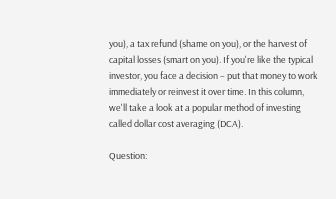you), a tax refund (shame on you), or the harvest of capital losses (smart on you). If you're like the typical investor, you face a decision – put that money to work immediately or reinvest it over time. In this column, we'll take a look at a popular method of investing called dollar cost averaging (DCA).

Question: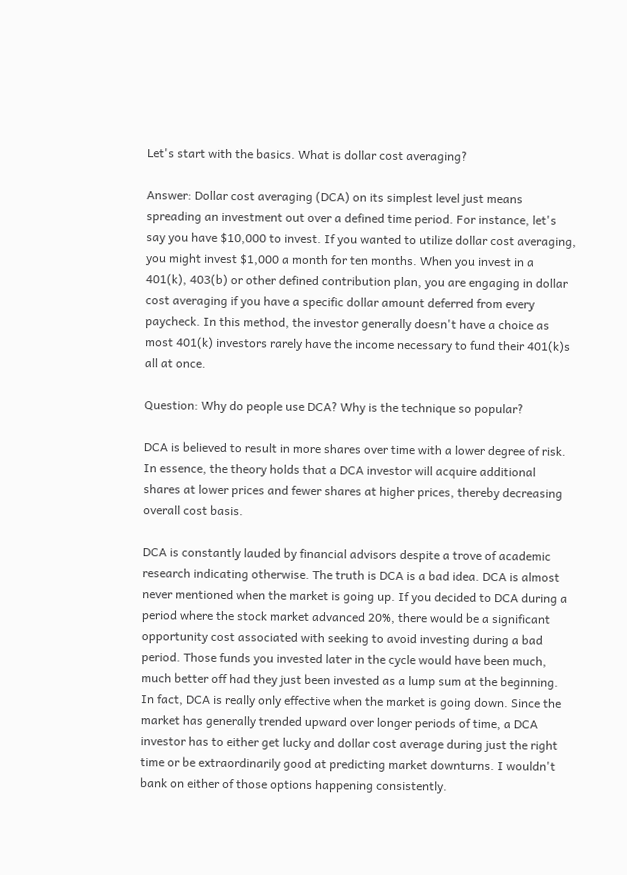Let's start with the basics. What is dollar cost averaging?

Answer: Dollar cost averaging (DCA) on its simplest level just means spreading an investment out over a defined time period. For instance, let's say you have $10,000 to invest. If you wanted to utilize dollar cost averaging, you might invest $1,000 a month for ten months. When you invest in a 401(k), 403(b) or other defined contribution plan, you are engaging in dollar cost averaging if you have a specific dollar amount deferred from every paycheck. In this method, the investor generally doesn't have a choice as most 401(k) investors rarely have the income necessary to fund their 401(k)s all at once.

Question: Why do people use DCA? Why is the technique so popular?

DCA is believed to result in more shares over time with a lower degree of risk. In essence, the theory holds that a DCA investor will acquire additional shares at lower prices and fewer shares at higher prices, thereby decreasing overall cost basis.

DCA is constantly lauded by financial advisors despite a trove of academic research indicating otherwise. The truth is DCA is a bad idea. DCA is almost never mentioned when the market is going up. If you decided to DCA during a period where the stock market advanced 20%, there would be a significant opportunity cost associated with seeking to avoid investing during a bad period. Those funds you invested later in the cycle would have been much, much better off had they just been invested as a lump sum at the beginning. In fact, DCA is really only effective when the market is going down. Since the market has generally trended upward over longer periods of time, a DCA investor has to either get lucky and dollar cost average during just the right time or be extraordinarily good at predicting market downturns. I wouldn't bank on either of those options happening consistently.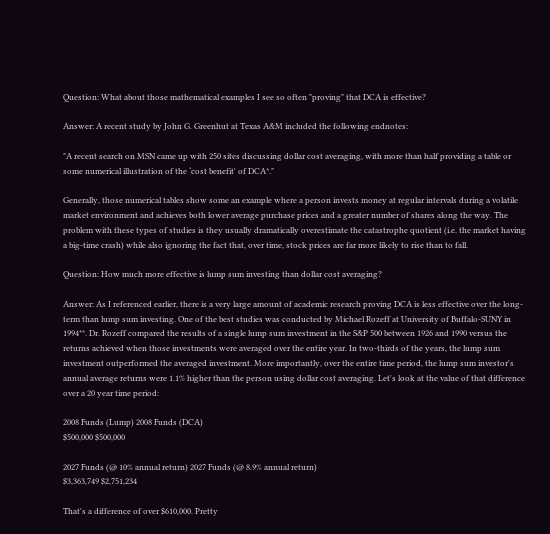Question: What about those mathematical examples I see so often "proving" that DCA is effective?

Answer: A recent study by John G. Greenhut at Texas A&M included the following endnotes:

"A recent search on MSN came up with 250 sites discussing dollar cost averaging, with more than half providing a table or some numerical illustration of the ‘cost benefit' of DCA*."

Generally, those numerical tables show some an example where a person invests money at regular intervals during a volatile market environment and achieves both lower average purchase prices and a greater number of shares along the way. The problem with these types of studies is they usually dramatically overestimate the catastrophe quotient (i.e. the market having a big-time crash) while also ignoring the fact that, over time, stock prices are far more likely to rise than to fall.

Question: How much more effective is lump sum investing than dollar cost averaging?

Answer: As I referenced earlier, there is a very large amount of academic research proving DCA is less effective over the long-term than lump sum investing. One of the best studies was conducted by Michael Rozeff at University of Buffalo-SUNY in 1994**. Dr. Rozeff compared the results of a single lump sum investment in the S&P 500 between 1926 and 1990 versus the returns achieved when those investments were averaged over the entire year. In two-thirds of the years, the lump sum investment outperformed the averaged investment. More importantly, over the entire time period, the lump sum investor's annual average returns were 1.1% higher than the person using dollar cost averaging. Let's look at the value of that difference over a 20 year time period:

2008 Funds (Lump) 2008 Funds (DCA)
$500,000 $500,000

2027 Funds (@ 10% annual return) 2027 Funds (@ 8.9% annual return)
$3,363,749 $2,751,234

That's a difference of over $610,000. Pretty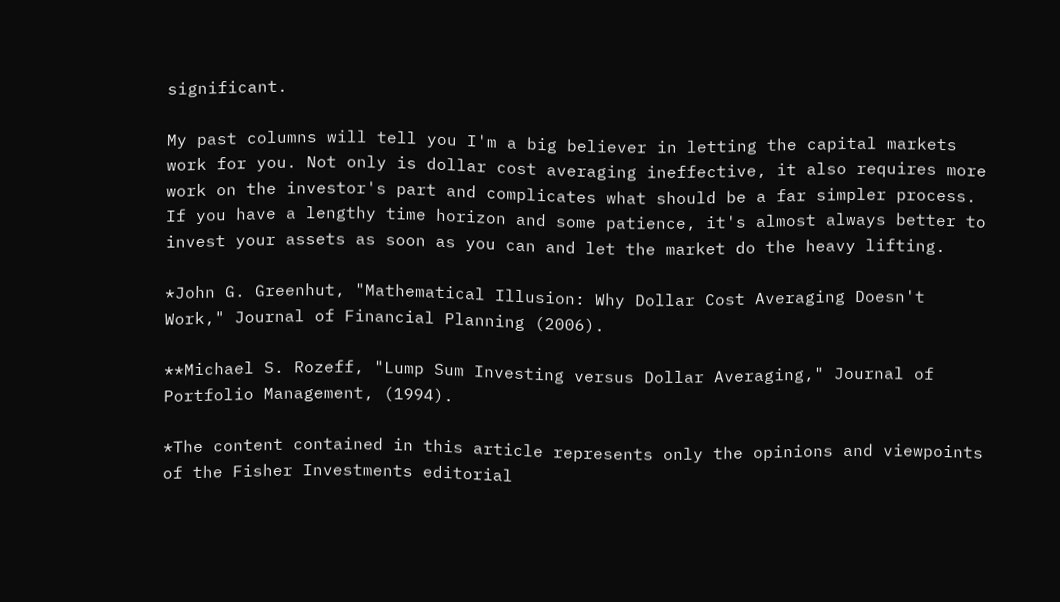significant.

My past columns will tell you I'm a big believer in letting the capital markets work for you. Not only is dollar cost averaging ineffective, it also requires more work on the investor's part and complicates what should be a far simpler process. If you have a lengthy time horizon and some patience, it's almost always better to invest your assets as soon as you can and let the market do the heavy lifting.

*John G. Greenhut, "Mathematical Illusion: Why Dollar Cost Averaging Doesn't Work," Journal of Financial Planning (2006).

**Michael S. Rozeff, "Lump Sum Investing versus Dollar Averaging," Journal of Portfolio Management, (1994).

*The content contained in this article represents only the opinions and viewpoints of the Fisher Investments editorial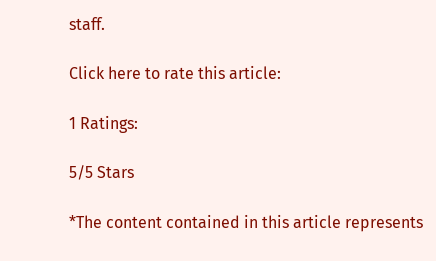staff.

Click here to rate this article:

1 Ratings:

5/5 Stars

*The content contained in this article represents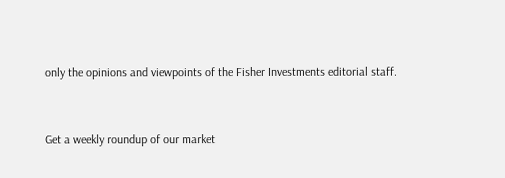only the opinions and viewpoints of the Fisher Investments editorial staff.


Get a weekly roundup of our market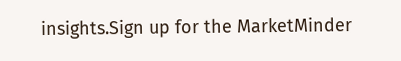insights.Sign up for the MarketMinder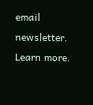email newsletter. Learn more.